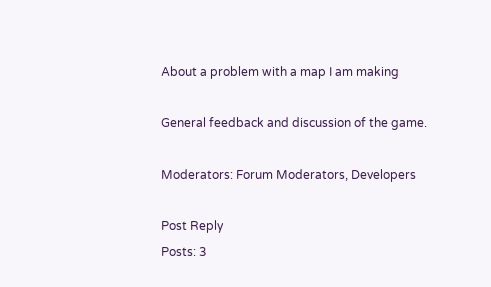About a problem with a map I am making

General feedback and discussion of the game.

Moderators: Forum Moderators, Developers

Post Reply
Posts: 3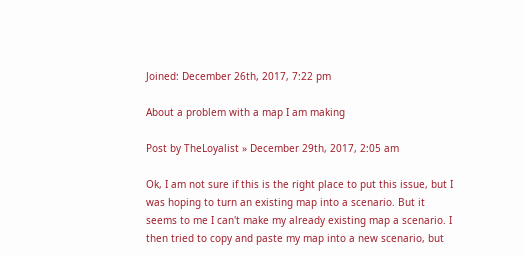Joined: December 26th, 2017, 7:22 pm

About a problem with a map I am making

Post by TheLoyalist » December 29th, 2017, 2:05 am

Ok, I am not sure if this is the right place to put this issue, but I was hoping to turn an existing map into a scenario. But it seems to me I can't make my already existing map a scenario. I then tried to copy and paste my map into a new scenario, but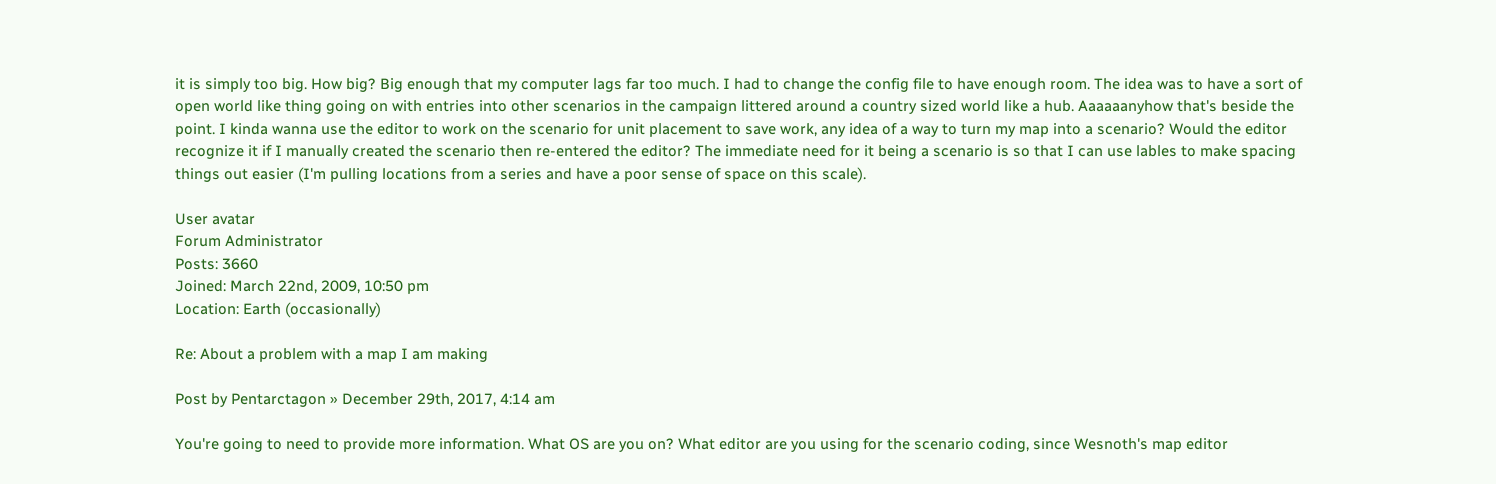it is simply too big. How big? Big enough that my computer lags far too much. I had to change the config file to have enough room. The idea was to have a sort of open world like thing going on with entries into other scenarios in the campaign littered around a country sized world like a hub. Aaaaaanyhow that's beside the point. I kinda wanna use the editor to work on the scenario for unit placement to save work, any idea of a way to turn my map into a scenario? Would the editor recognize it if I manually created the scenario then re-entered the editor? The immediate need for it being a scenario is so that I can use lables to make spacing things out easier (I'm pulling locations from a series and have a poor sense of space on this scale).

User avatar
Forum Administrator
Posts: 3660
Joined: March 22nd, 2009, 10:50 pm
Location: Earth (occasionally)

Re: About a problem with a map I am making

Post by Pentarctagon » December 29th, 2017, 4:14 am

You're going to need to provide more information. What OS are you on? What editor are you using for the scenario coding, since Wesnoth's map editor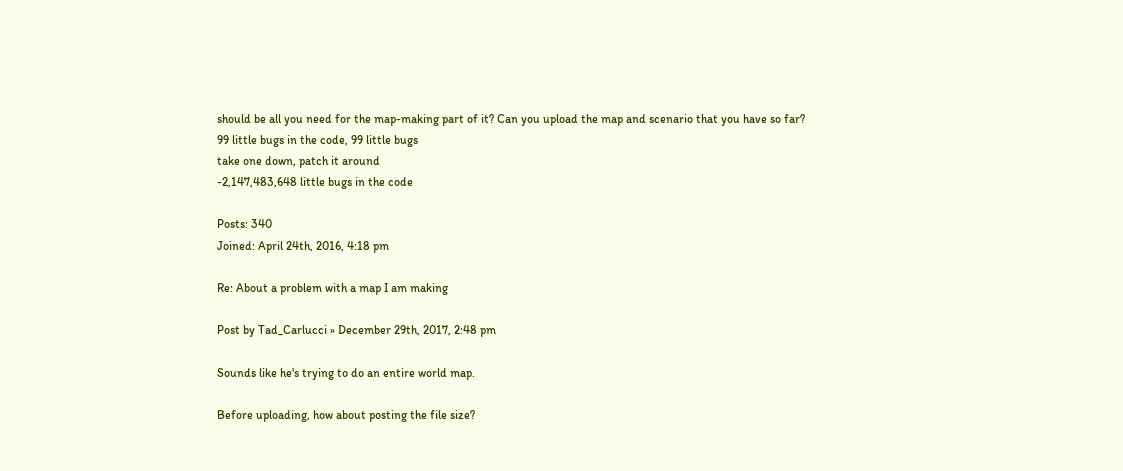should be all you need for the map-making part of it? Can you upload the map and scenario that you have so far?
99 little bugs in the code, 99 little bugs
take one down, patch it around
-2,147,483,648 little bugs in the code

Posts: 340
Joined: April 24th, 2016, 4:18 pm

Re: About a problem with a map I am making

Post by Tad_Carlucci » December 29th, 2017, 2:48 pm

Sounds like he's trying to do an entire world map.

Before uploading, how about posting the file size?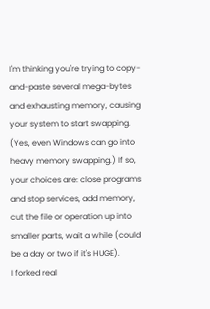I'm thinking you're trying to copy-and-paste several mega-bytes and exhausting memory, causing your system to start swapping. (Yes, even Windows can go into heavy memory swapping.) If so, your choices are: close programs and stop services, add memory, cut the file or operation up into smaller parts, wait a while (could be a day or two if it's HUGE).
I forked real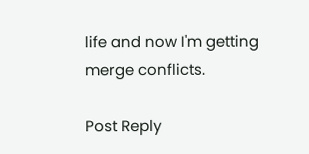life and now I'm getting merge conflicts.

Post Reply